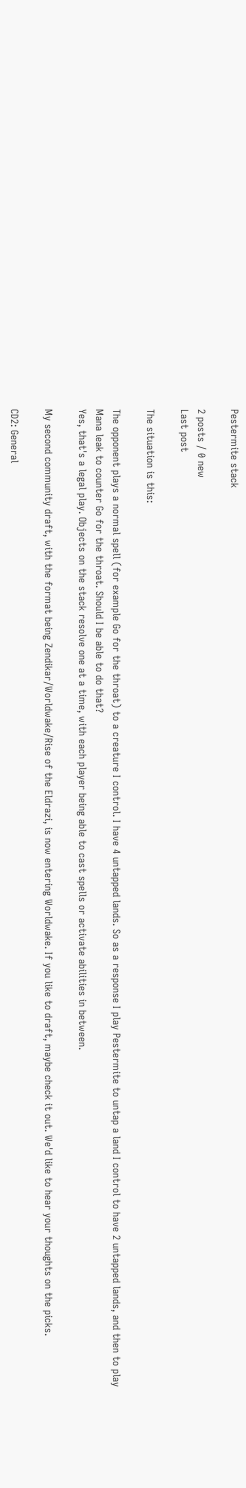Pestermite stack

2 posts / 0 new
Last post

The situation is this:

The opponent plays a normal spell (for example Go for the throat) to a creature I control. I have 4 untapped lands. So as a response I play Pestermite to untap a land I control to have 2 untapped lands, and then to play Mana leak to counter Go for the throat. Should I be able to do that?
Yes, that's a legal play. Objects on the stack resolve one at a time, with each player being able to cast spells or activate abilities in between.

My second community draft, with the format being Zendikar/Worldwake/Rise of the Eldrazi, is now entering Worldwake. If you like to draft, maybe check it out. We'd like to hear your thoughts on the picks.

CD2: General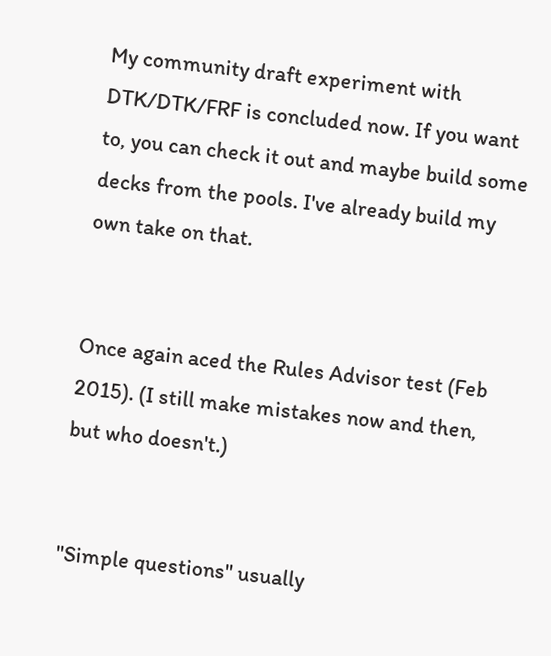My community draft experiment with DTK/DTK/FRF is concluded now. If you want to, you can check it out and maybe build some decks from the pools. I've already build my own take on that.


Once again aced the Rules Advisor test (Feb 2015). (I still make mistakes now and then, but who doesn't.)


"Simple questions" usually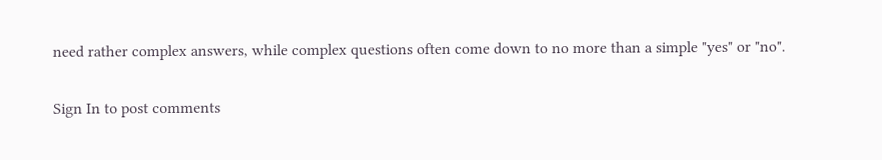need rather complex answers, while complex questions often come down to no more than a simple "yes" or "no".


Sign In to post comments